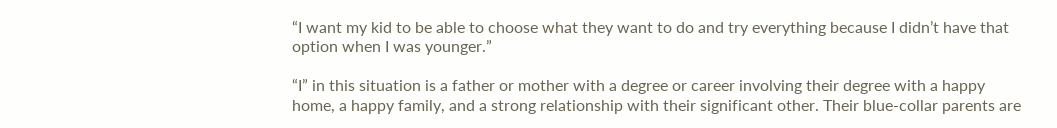“I want my kid to be able to choose what they want to do and try everything because I didn’t have that option when I was younger.”

“I” in this situation is a father or mother with a degree or career involving their degree with a happy home, a happy family, and a strong relationship with their significant other. Their blue-collar parents are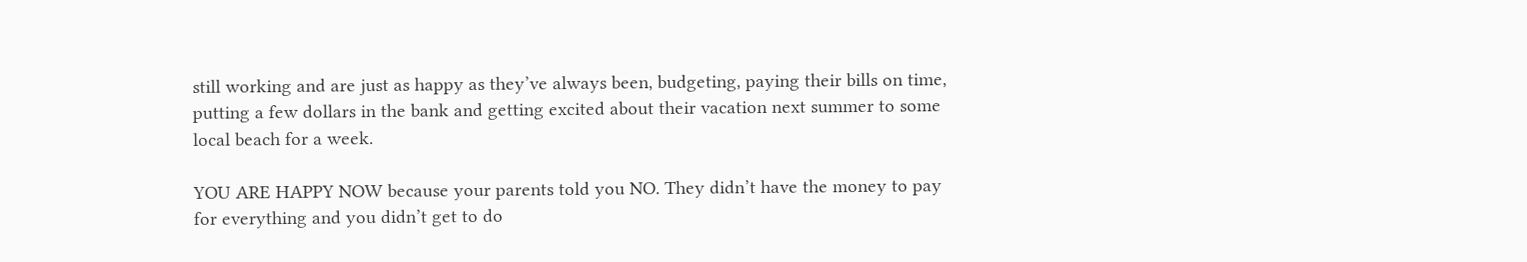still working and are just as happy as they’ve always been, budgeting, paying their bills on time, putting a few dollars in the bank and getting excited about their vacation next summer to some local beach for a week.

YOU ARE HAPPY NOW because your parents told you NO. They didn’t have the money to pay for everything and you didn’t get to do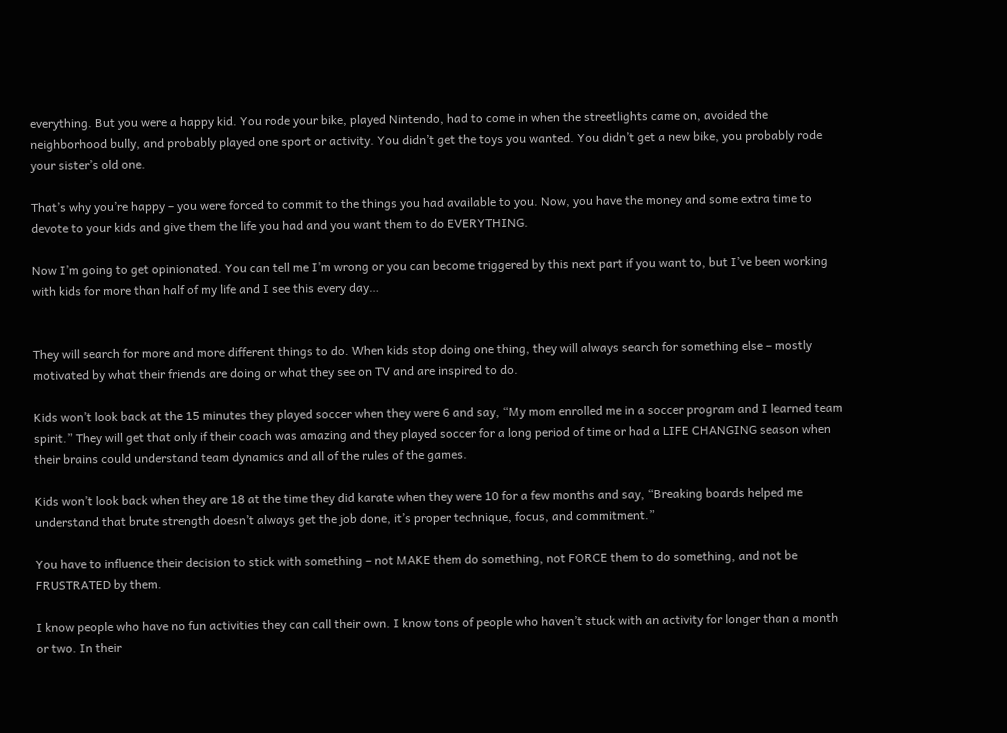everything. But you were a happy kid. You rode your bike, played Nintendo, had to come in when the streetlights came on, avoided the neighborhood bully, and probably played one sport or activity. You didn’t get the toys you wanted. You didn’t get a new bike, you probably rode your sister’s old one.

That’s why you’re happy – you were forced to commit to the things you had available to you. Now, you have the money and some extra time to devote to your kids and give them the life you had and you want them to do EVERYTHING.

Now I’m going to get opinionated. You can tell me I’m wrong or you can become triggered by this next part if you want to, but I’ve been working with kids for more than half of my life and I see this every day…


They will search for more and more different things to do. When kids stop doing one thing, they will always search for something else – mostly motivated by what their friends are doing or what they see on TV and are inspired to do.

Kids won’t look back at the 15 minutes they played soccer when they were 6 and say, “My mom enrolled me in a soccer program and I learned team spirit.” They will get that only if their coach was amazing and they played soccer for a long period of time or had a LIFE CHANGING season when their brains could understand team dynamics and all of the rules of the games.

Kids won’t look back when they are 18 at the time they did karate when they were 10 for a few months and say, “Breaking boards helped me understand that brute strength doesn’t always get the job done, it’s proper technique, focus, and commitment.”

You have to influence their decision to stick with something – not MAKE them do something, not FORCE them to do something, and not be FRUSTRATED by them.

I know people who have no fun activities they can call their own. I know tons of people who haven’t stuck with an activity for longer than a month or two. In their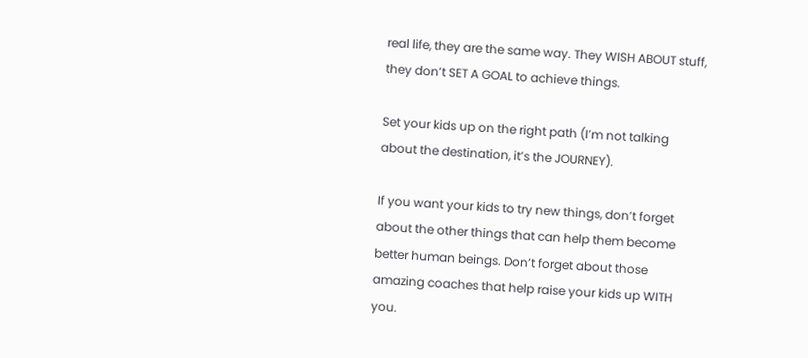real life, they are the same way. They WISH ABOUT stuff, they don’t SET A GOAL to achieve things.

Set your kids up on the right path (I’m not talking about the destination, it’s the JOURNEY).

If you want your kids to try new things, don’t forget about the other things that can help them become better human beings. Don’t forget about those amazing coaches that help raise your kids up WITH you.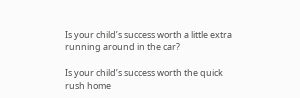Is your child’s success worth a little extra running around in the car?

Is your child’s success worth the quick rush home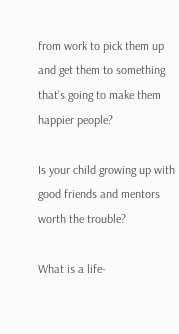from work to pick them up and get them to something that’s going to make them happier people?

Is your child growing up with good friends and mentors worth the trouble?

What is a life-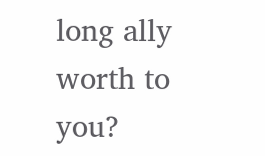long ally worth to you?